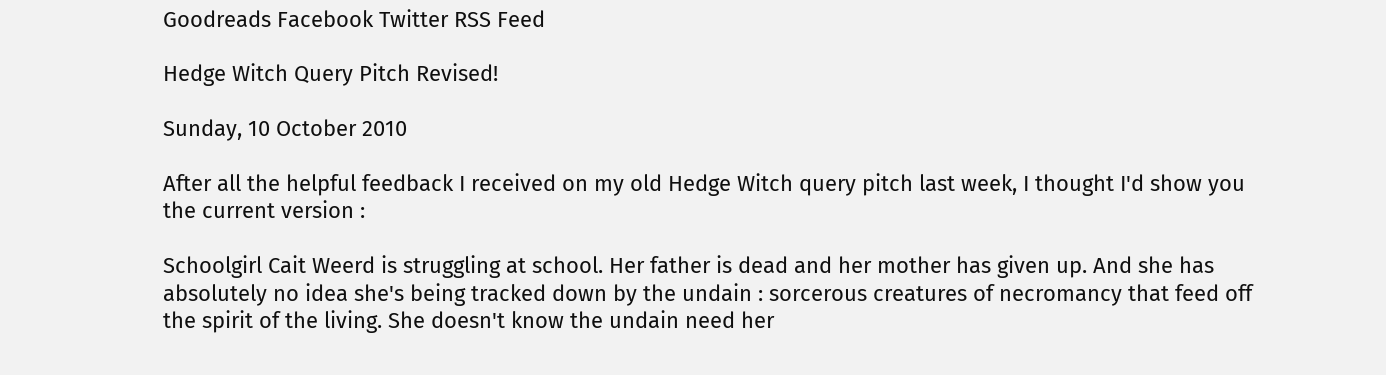Goodreads Facebook Twitter RSS Feed

Hedge Witch Query Pitch Revised!

Sunday, 10 October 2010

After all the helpful feedback I received on my old Hedge Witch query pitch last week, I thought I'd show you the current version :

Schoolgirl Cait Weerd is struggling at school. Her father is dead and her mother has given up. And she has absolutely no idea she's being tracked down by the undain : sorcerous creatures of necromancy that feed off the spirit of the living. She doesn't know the undain need her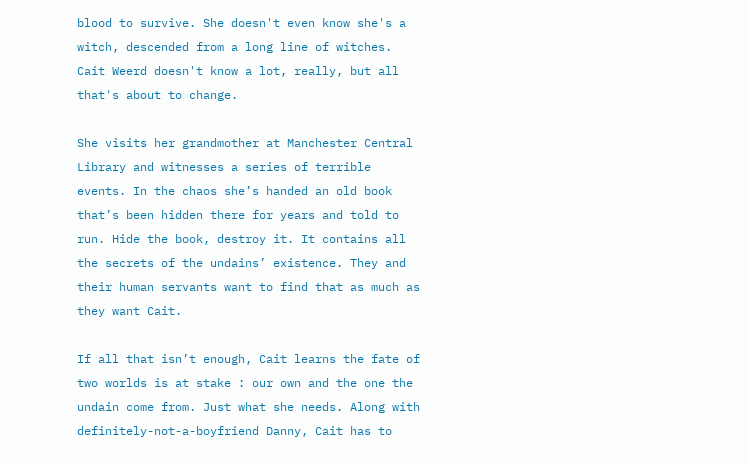blood to survive. She doesn't even know she's a witch, descended from a long line of witches. Cait Weerd doesn't know a lot, really, but all that's about to change.

She visits her grandmother at Manchester Central Library and witnesses a series of terrible events. In the chaos she’s handed an old book that’s been hidden there for years and told to run. Hide the book, destroy it. It contains all the secrets of the undains’ existence. They and their human servants want to find that as much as they want Cait.

If all that isn’t enough, Cait learns the fate of two worlds is at stake : our own and the one the undain come from. Just what she needs. Along with definitely-not-a-boyfriend Danny, Cait has to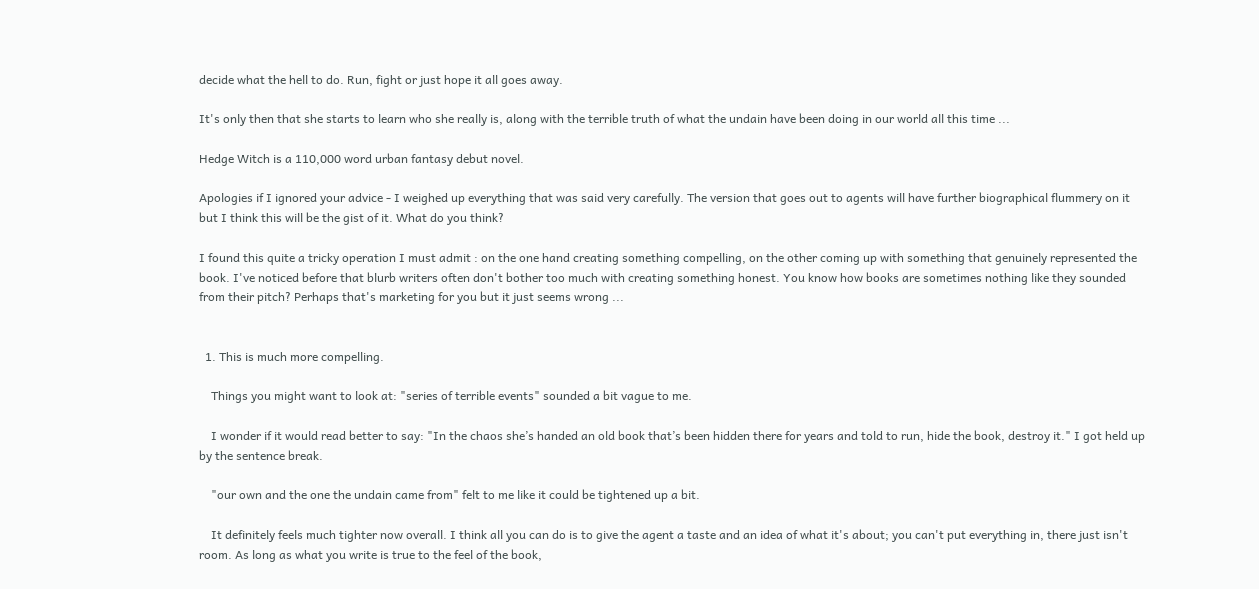decide what the hell to do. Run, fight or just hope it all goes away.

It's only then that she starts to learn who she really is, along with the terrible truth of what the undain have been doing in our world all this time ...

Hedge Witch is a 110,000 word urban fantasy debut novel.

Apologies if I ignored your advice - I weighed up everything that was said very carefully. The version that goes out to agents will have further biographical flummery on it but I think this will be the gist of it. What do you think?

I found this quite a tricky operation I must admit : on the one hand creating something compelling, on the other coming up with something that genuinely represented the book. I've noticed before that blurb writers often don't bother too much with creating something honest. You know how books are sometimes nothing like they sounded from their pitch? Perhaps that's marketing for you but it just seems wrong ...


  1. This is much more compelling.

    Things you might want to look at: "series of terrible events" sounded a bit vague to me.

    I wonder if it would read better to say: "In the chaos she’s handed an old book that’s been hidden there for years and told to run, hide the book, destroy it." I got held up by the sentence break.

    "our own and the one the undain came from" felt to me like it could be tightened up a bit.

    It definitely feels much tighter now overall. I think all you can do is to give the agent a taste and an idea of what it's about; you can't put everything in, there just isn't room. As long as what you write is true to the feel of the book,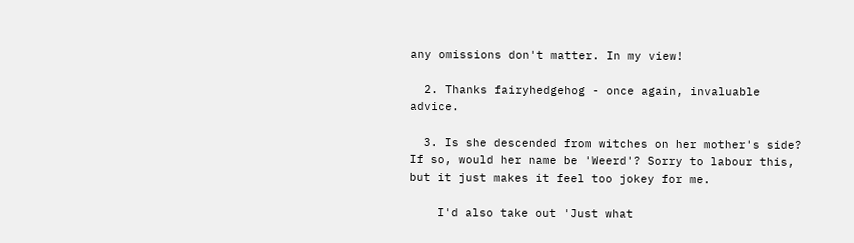any omissions don't matter. In my view!

  2. Thanks fairyhedgehog - once again, invaluable advice.

  3. Is she descended from witches on her mother's side? If so, would her name be 'Weerd'? Sorry to labour this, but it just makes it feel too jokey for me.

    I'd also take out 'Just what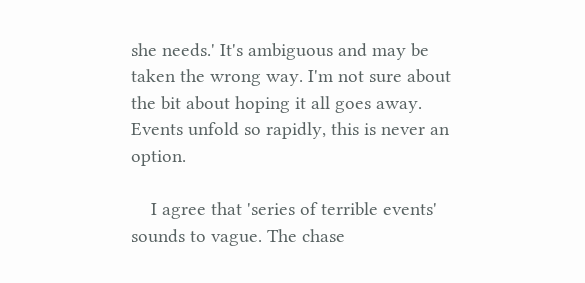she needs.' It's ambiguous and may be taken the wrong way. I'm not sure about the bit about hoping it all goes away. Events unfold so rapidly, this is never an option.

    I agree that 'series of terrible events' sounds to vague. The chase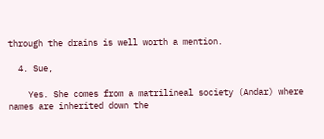through the drains is well worth a mention.

  4. Sue,

    Yes. She comes from a matrilineal society (Andar) where names are inherited down the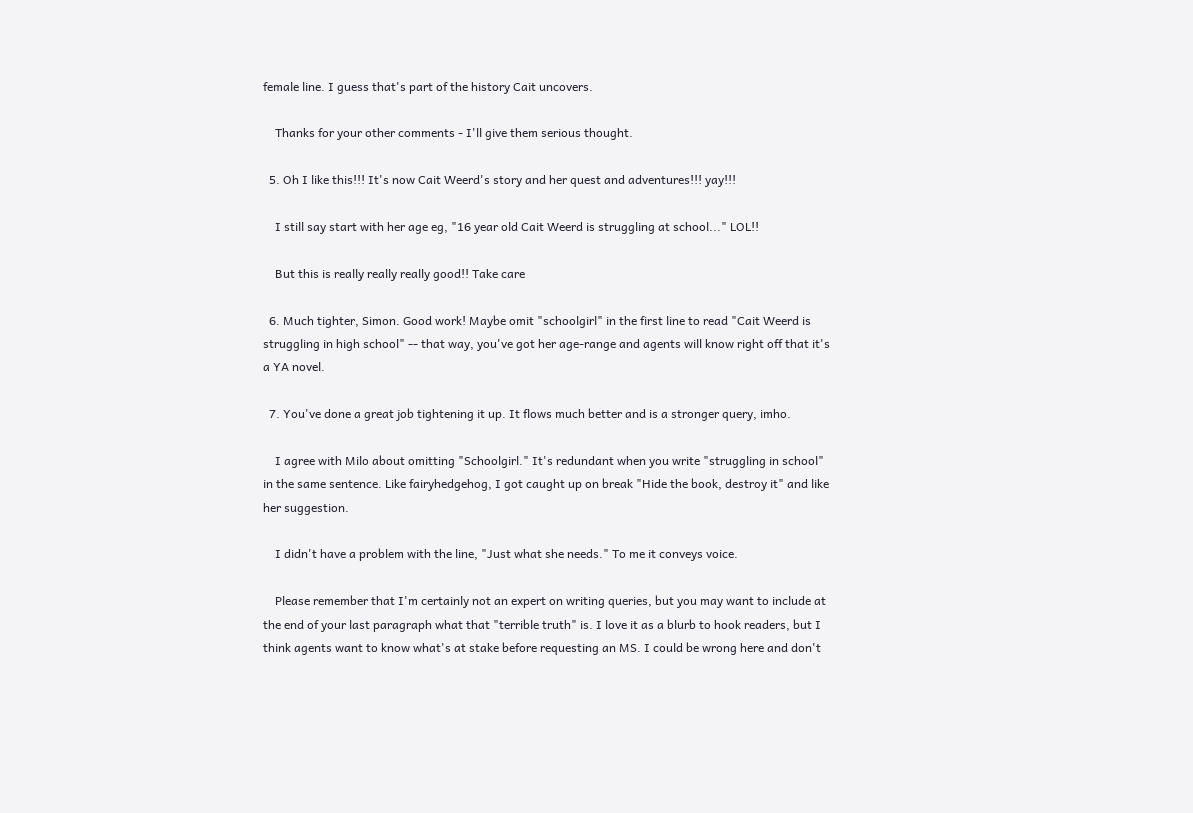female line. I guess that's part of the history Cait uncovers.

    Thanks for your other comments - I'll give them serious thought.

  5. Oh I like this!!! It's now Cait Weerd's story and her quest and adventures!!! yay!!!

    I still say start with her age eg, "16 year old Cait Weerd is struggling at school..." LOL!!

    But this is really really really good!! Take care

  6. Much tighter, Simon. Good work! Maybe omit "schoolgirl" in the first line to read "Cait Weerd is struggling in high school" -- that way, you've got her age-range and agents will know right off that it's a YA novel.

  7. You've done a great job tightening it up. It flows much better and is a stronger query, imho.

    I agree with Milo about omitting "Schoolgirl." It's redundant when you write "struggling in school" in the same sentence. Like fairyhedgehog, I got caught up on break "Hide the book, destroy it" and like her suggestion.

    I didn't have a problem with the line, "Just what she needs." To me it conveys voice.

    Please remember that I'm certainly not an expert on writing queries, but you may want to include at the end of your last paragraph what that "terrible truth" is. I love it as a blurb to hook readers, but I think agents want to know what's at stake before requesting an MS. I could be wrong here and don't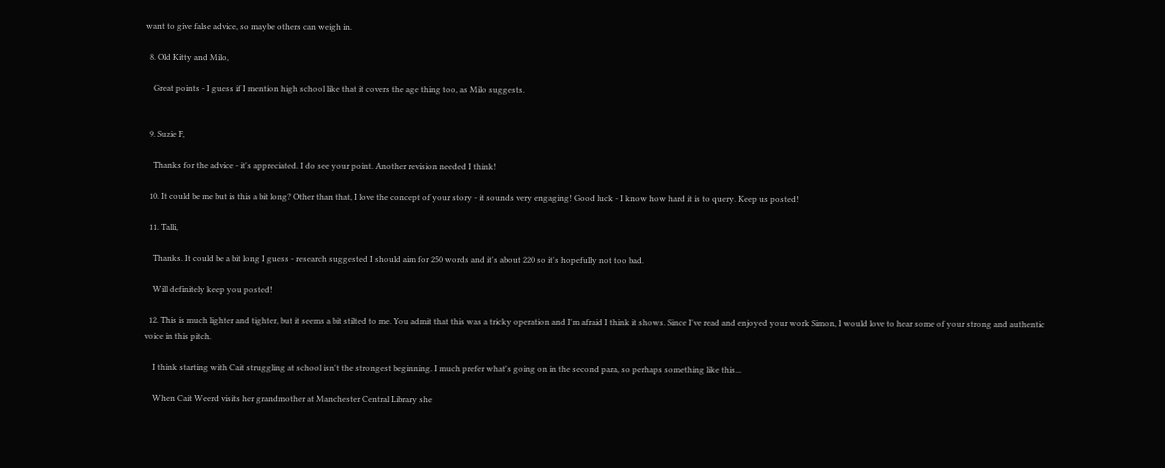want to give false advice, so maybe others can weigh in.

  8. Old Kitty and Milo,

    Great points - I guess if I mention high school like that it covers the age thing too, as Milo suggests.


  9. Suzie F,

    Thanks for the advice - it's appreciated. I do see your point. Another revision needed I think!

  10. It could be me but is this a bit long? Other than that, I love the concept of your story - it sounds very engaging! Good luck - I know how hard it is to query. Keep us posted!

  11. Talli,

    Thanks. It could be a bit long I guess - research suggested I should aim for 250 words and it's about 220 so it's hopefully not too bad.

    Will definitely keep you posted!

  12. This is much lighter and tighter, but it seems a bit stilted to me. You admit that this was a tricky operation and I'm afraid I think it shows. Since I've read and enjoyed your work Simon, I would love to hear some of your strong and authentic voice in this pitch.

    I think starting with Cait struggling at school isn't the strongest beginning. I much prefer what's going on in the second para, so perhaps something like this...

    When Cait Weerd visits her grandmother at Manchester Central Library she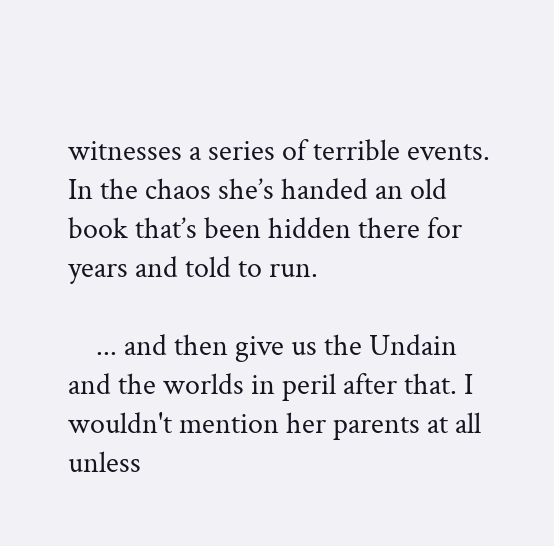witnesses a series of terrible events. In the chaos she’s handed an old book that’s been hidden there for years and told to run.

    ... and then give us the Undain and the worlds in peril after that. I wouldn't mention her parents at all unless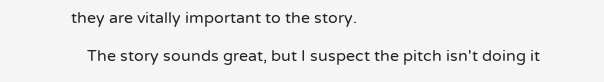they are vitally important to the story.

    The story sounds great, but I suspect the pitch isn't doing it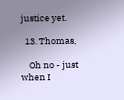justice yet.

  13. Thomas,

    Oh no - just when I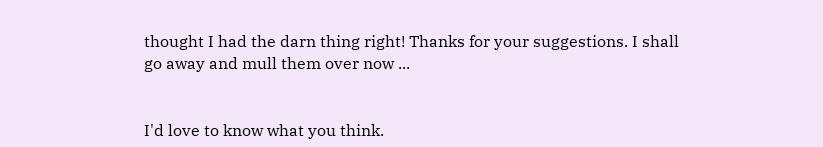thought I had the darn thing right! Thanks for your suggestions. I shall go away and mull them over now ...


I'd love to know what you think.